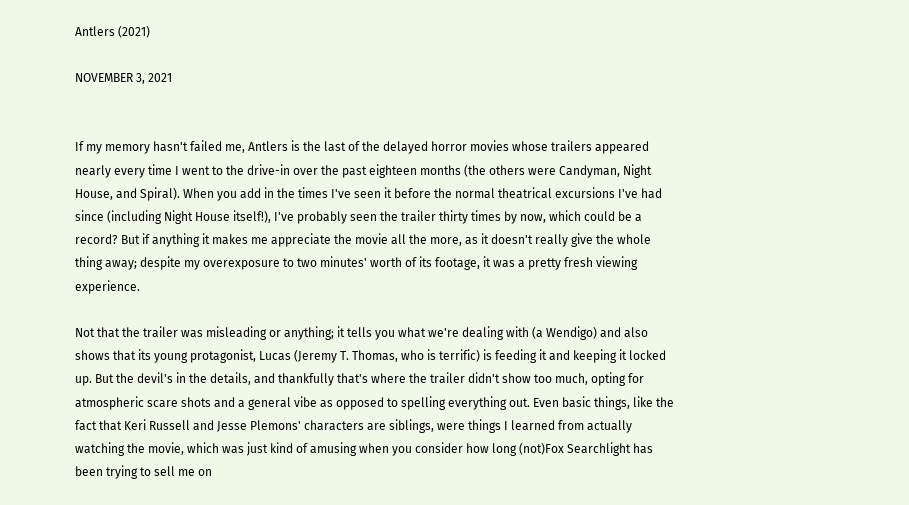Antlers (2021)

NOVEMBER 3, 2021


If my memory hasn't failed me, Antlers is the last of the delayed horror movies whose trailers appeared nearly every time I went to the drive-in over the past eighteen months (the others were Candyman, Night House, and Spiral). When you add in the times I've seen it before the normal theatrical excursions I've had since (including Night House itself!), I've probably seen the trailer thirty times by now, which could be a record? But if anything it makes me appreciate the movie all the more, as it doesn't really give the whole thing away; despite my overexposure to two minutes' worth of its footage, it was a pretty fresh viewing experience.

Not that the trailer was misleading or anything; it tells you what we're dealing with (a Wendigo) and also shows that its young protagonist, Lucas (Jeremy T. Thomas, who is terrific) is feeding it and keeping it locked up. But the devil's in the details, and thankfully that's where the trailer didn't show too much, opting for atmospheric scare shots and a general vibe as opposed to spelling everything out. Even basic things, like the fact that Keri Russell and Jesse Plemons' characters are siblings, were things I learned from actually watching the movie, which was just kind of amusing when you consider how long (not)Fox Searchlight has been trying to sell me on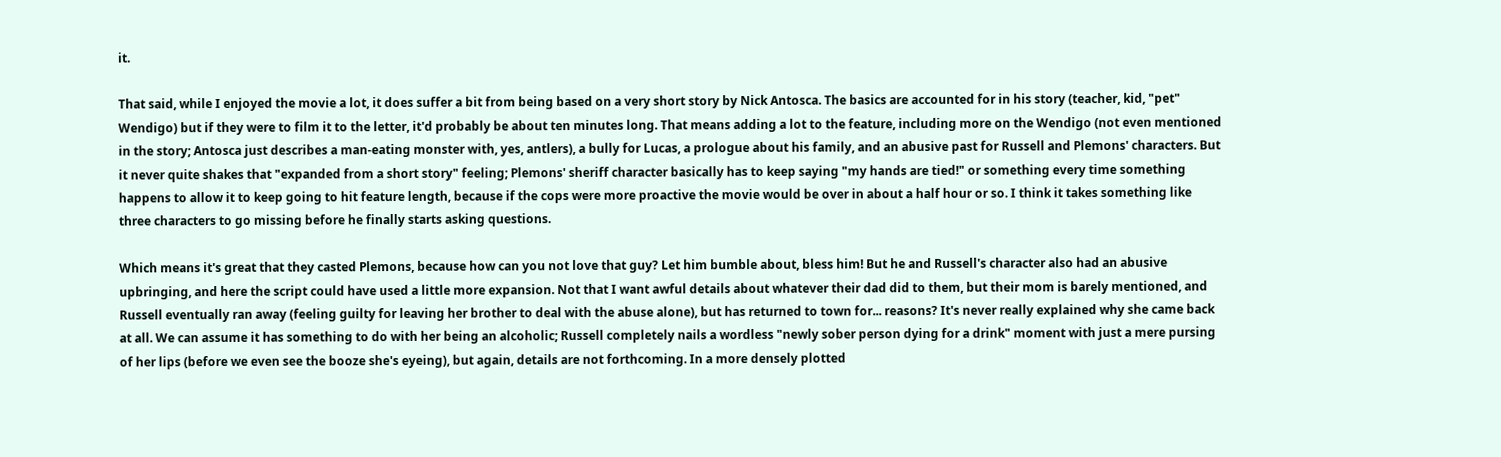it.

That said, while I enjoyed the movie a lot, it does suffer a bit from being based on a very short story by Nick Antosca. The basics are accounted for in his story (teacher, kid, "pet" Wendigo) but if they were to film it to the letter, it'd probably be about ten minutes long. That means adding a lot to the feature, including more on the Wendigo (not even mentioned in the story; Antosca just describes a man-eating monster with, yes, antlers), a bully for Lucas, a prologue about his family, and an abusive past for Russell and Plemons' characters. But it never quite shakes that "expanded from a short story" feeling; Plemons' sheriff character basically has to keep saying "my hands are tied!" or something every time something happens to allow it to keep going to hit feature length, because if the cops were more proactive the movie would be over in about a half hour or so. I think it takes something like three characters to go missing before he finally starts asking questions.

Which means it's great that they casted Plemons, because how can you not love that guy? Let him bumble about, bless him! But he and Russell's character also had an abusive upbringing, and here the script could have used a little more expansion. Not that I want awful details about whatever their dad did to them, but their mom is barely mentioned, and Russell eventually ran away (feeling guilty for leaving her brother to deal with the abuse alone), but has returned to town for... reasons? It's never really explained why she came back at all. We can assume it has something to do with her being an alcoholic; Russell completely nails a wordless "newly sober person dying for a drink" moment with just a mere pursing of her lips (before we even see the booze she's eyeing), but again, details are not forthcoming. In a more densely plotted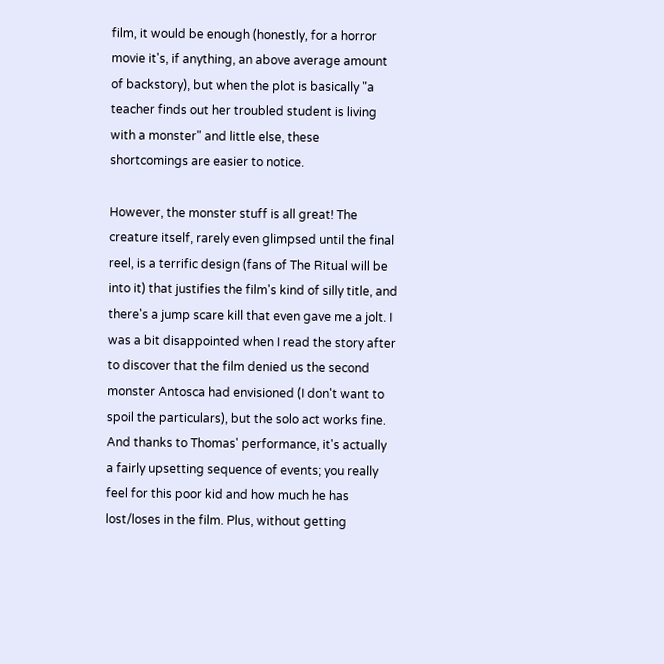film, it would be enough (honestly, for a horror movie it's, if anything, an above average amount of backstory), but when the plot is basically "a teacher finds out her troubled student is living with a monster" and little else, these shortcomings are easier to notice.

However, the monster stuff is all great! The creature itself, rarely even glimpsed until the final reel, is a terrific design (fans of The Ritual will be into it) that justifies the film's kind of silly title, and there's a jump scare kill that even gave me a jolt. I was a bit disappointed when I read the story after to discover that the film denied us the second monster Antosca had envisioned (I don't want to spoil the particulars), but the solo act works fine. And thanks to Thomas' performance, it's actually a fairly upsetting sequence of events; you really feel for this poor kid and how much he has lost/loses in the film. Plus, without getting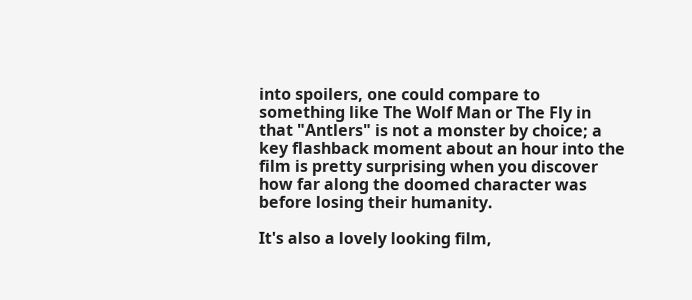into spoilers, one could compare to something like The Wolf Man or The Fly in that "Antlers" is not a monster by choice; a key flashback moment about an hour into the film is pretty surprising when you discover how far along the doomed character was before losing their humanity.

It's also a lovely looking film,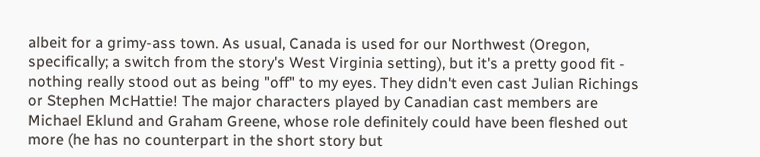albeit for a grimy-ass town. As usual, Canada is used for our Northwest (Oregon, specifically; a switch from the story's West Virginia setting), but it's a pretty good fit - nothing really stood out as being "off" to my eyes. They didn't even cast Julian Richings or Stephen McHattie! The major characters played by Canadian cast members are Michael Eklund and Graham Greene, whose role definitely could have been fleshed out more (he has no counterpart in the short story but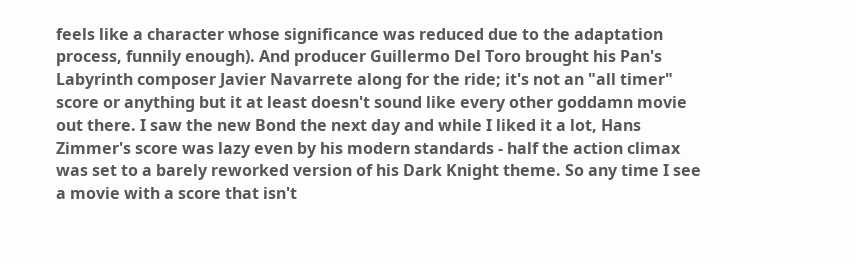feels like a character whose significance was reduced due to the adaptation process, funnily enough). And producer Guillermo Del Toro brought his Pan's Labyrinth composer Javier Navarrete along for the ride; it's not an "all timer" score or anything but it at least doesn't sound like every other goddamn movie out there. I saw the new Bond the next day and while I liked it a lot, Hans Zimmer's score was lazy even by his modern standards - half the action climax was set to a barely reworked version of his Dark Knight theme. So any time I see a movie with a score that isn't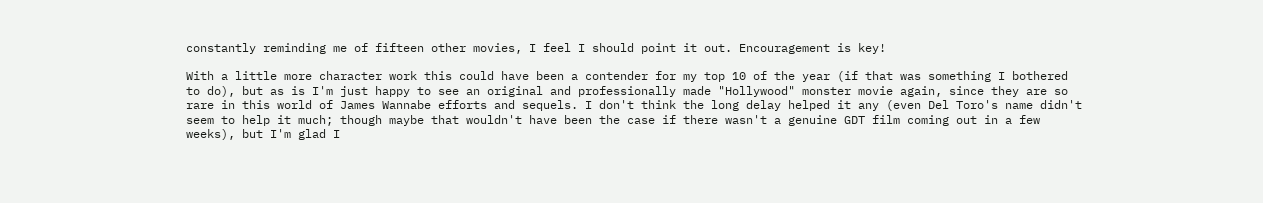constantly reminding me of fifteen other movies, I feel I should point it out. Encouragement is key!

With a little more character work this could have been a contender for my top 10 of the year (if that was something I bothered to do), but as is I'm just happy to see an original and professionally made "Hollywood" monster movie again, since they are so rare in this world of James Wannabe efforts and sequels. I don't think the long delay helped it any (even Del Toro's name didn't seem to help it much; though maybe that wouldn't have been the case if there wasn't a genuine GDT film coming out in a few weeks), but I'm glad I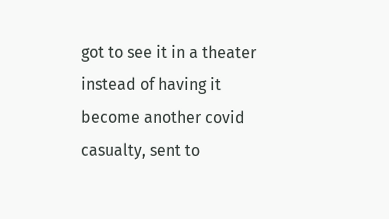got to see it in a theater instead of having it become another covid casualty, sent to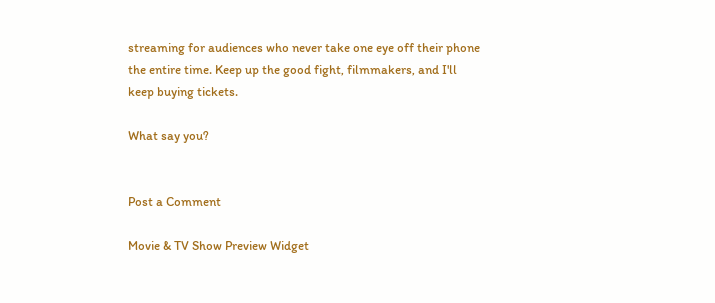streaming for audiences who never take one eye off their phone the entire time. Keep up the good fight, filmmakers, and I'll keep buying tickets.

What say you?


Post a Comment

Movie & TV Show Preview Widget